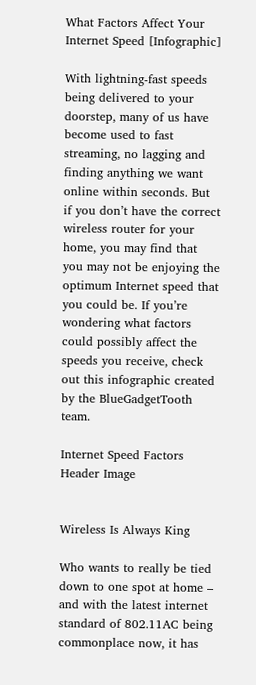What Factors Affect Your Internet Speed [Infographic]

With lightning-fast speeds being delivered to your doorstep, many of us have become used to fast streaming, no lagging and finding anything we want online within seconds. But if you don’t have the correct wireless router for your home, you may find that you may not be enjoying the optimum Internet speed that you could be. If you’re wondering what factors could possibly affect the speeds you receive, check out this infographic created by the BlueGadgetTooth team.

Internet Speed Factors Header Image


Wireless Is Always King

Who wants to really be tied down to one spot at home – and with the latest internet standard of 802.11AC being commonplace now, it has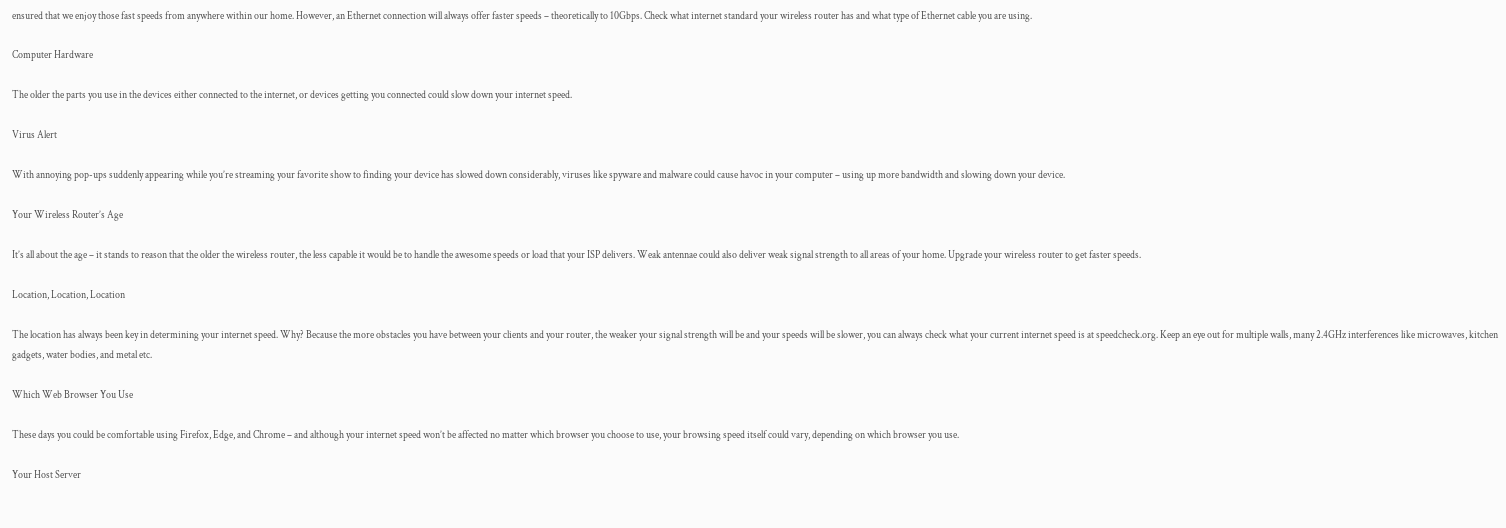ensured that we enjoy those fast speeds from anywhere within our home. However, an Ethernet connection will always offer faster speeds – theoretically to 10Gbps. Check what internet standard your wireless router has and what type of Ethernet cable you are using.

Computer Hardware

The older the parts you use in the devices either connected to the internet, or devices getting you connected could slow down your internet speed.

Virus Alert

With annoying pop-ups suddenly appearing while you’re streaming your favorite show to finding your device has slowed down considerably, viruses like spyware and malware could cause havoc in your computer – using up more bandwidth and slowing down your device.

Your Wireless Router’s Age

It’s all about the age – it stands to reason that the older the wireless router, the less capable it would be to handle the awesome speeds or load that your ISP delivers. Weak antennae could also deliver weak signal strength to all areas of your home. Upgrade your wireless router to get faster speeds.

Location, Location, Location

The location has always been key in determining your internet speed. Why? Because the more obstacles you have between your clients and your router, the weaker your signal strength will be and your speeds will be slower, you can always check what your current internet speed is at speedcheck.org. Keep an eye out for multiple walls, many 2.4GHz interferences like microwaves, kitchen gadgets, water bodies, and metal etc.

Which Web Browser You Use

These days you could be comfortable using Firefox, Edge, and Chrome – and although your internet speed won’t be affected no matter which browser you choose to use, your browsing speed itself could vary, depending on which browser you use.

Your Host Server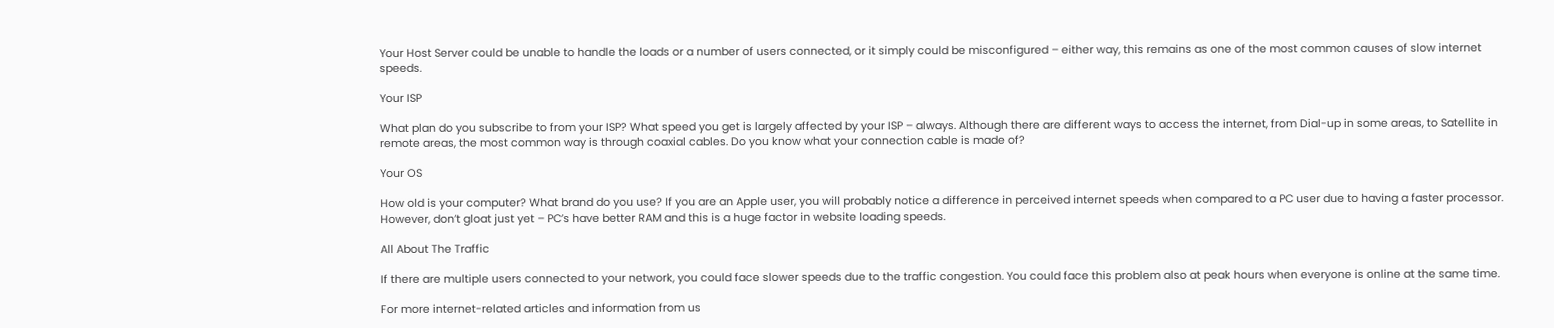Your Host Server could be unable to handle the loads or a number of users connected, or it simply could be misconfigured – either way, this remains as one of the most common causes of slow internet speeds.

Your ISP

What plan do you subscribe to from your ISP? What speed you get is largely affected by your ISP – always. Although there are different ways to access the internet, from Dial-up in some areas, to Satellite in remote areas, the most common way is through coaxial cables. Do you know what your connection cable is made of?

Your OS

How old is your computer? What brand do you use? If you are an Apple user, you will probably notice a difference in perceived internet speeds when compared to a PC user due to having a faster processor. However, don’t gloat just yet – PC’s have better RAM and this is a huge factor in website loading speeds.

All About The Traffic

If there are multiple users connected to your network, you could face slower speeds due to the traffic congestion. You could face this problem also at peak hours when everyone is online at the same time.

For more internet-related articles and information from us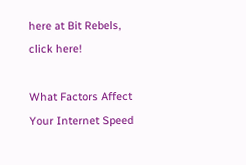here at Bit Rebels, click here!

What Factors Affect Your Internet Speed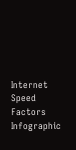Internet Speed Factors Infographic